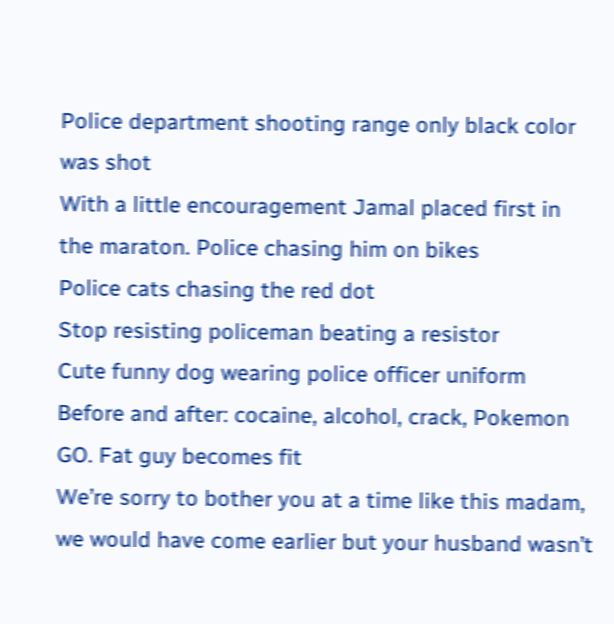Police department shooting range only black color was shot
With a little encouragement Jamal placed first in the maraton. Police chasing him on bikes
Police cats chasing the red dot
Stop resisting policeman beating a resistor
Cute funny dog wearing police officer uniform
Before and after: cocaine, alcohol, crack, Pokemon GO. Fat guy becomes fit
We’re sorry to bother you at a time like this madam, we would have come earlier but your husband wasn’t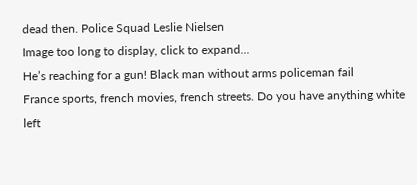dead then. Police Squad Leslie Nielsen
Image too long to display, click to expand...
He’s reaching for a gun! Black man without arms policeman fail
France sports, french movies, french streets. Do you have anything white left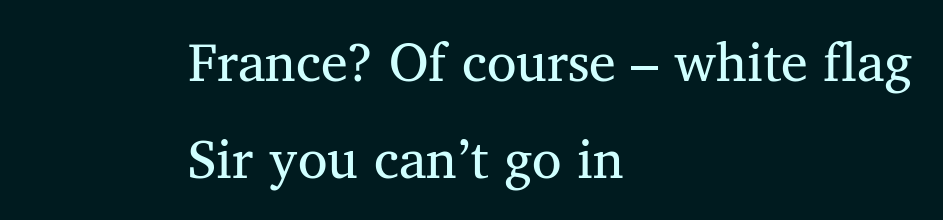France? Of course – white flag
Sir you can’t go in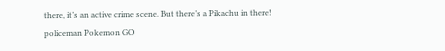there, it’s an active crime scene. But there’s a Pikachu in there! policeman Pokemon GO